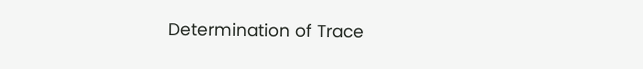Determination of Trace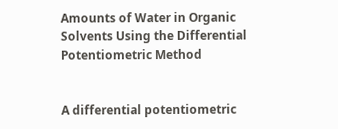Amounts of Water in Organic Solvents Using the Differential Potentiometric Method


A differential potentiometric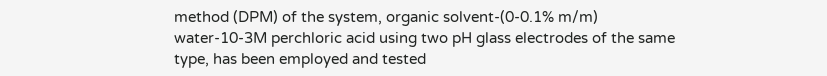method (DPM) of the system, organic solvent-(0-0.1% m/m) water-10-3M perchloric acid using two pH glass electrodes of the same type, has been employed and tested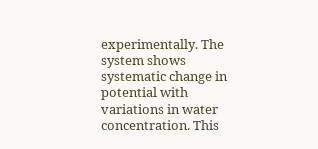experimentally. The system shows systematic change in potential with variations in water concentration. This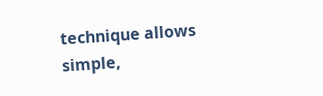technique allows simple,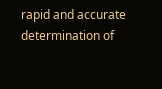rapid and accurate determination of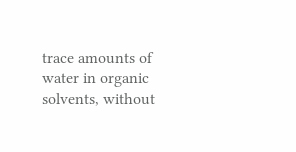trace amounts of water in organic solvents, without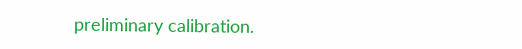preliminary calibration.